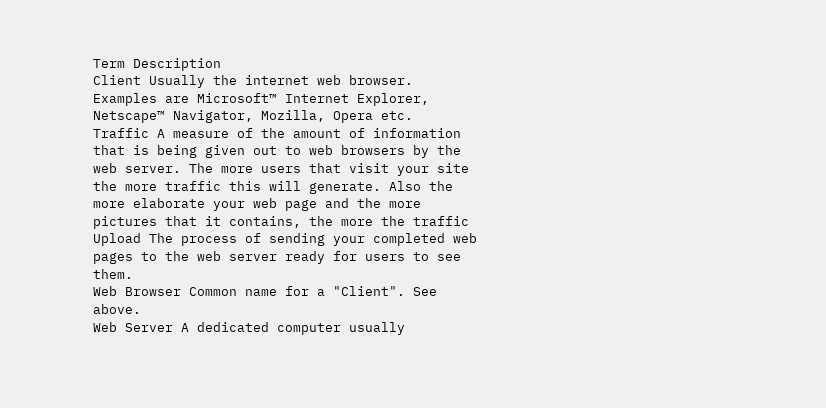Term Description
Client Usually the internet web browser. Examples are Microsoft™ Internet Explorer, Netscape™ Navigator, Mozilla, Opera etc.
Traffic A measure of the amount of information that is being given out to web browsers by the web server. The more users that visit your site the more traffic this will generate. Also the more elaborate your web page and the more pictures that it contains, the more the traffic
Upload The process of sending your completed web pages to the web server ready for users to see them.
Web Browser Common name for a "Client". See above.
Web Server A dedicated computer usually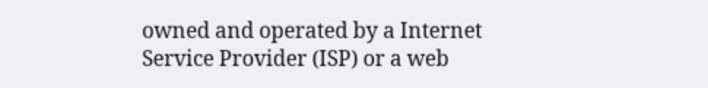owned and operated by a Internet Service Provider (ISP) or a web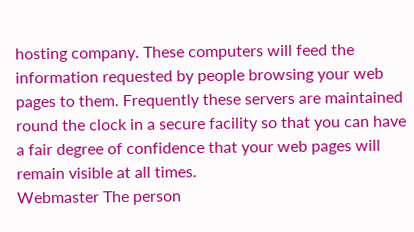hosting company. These computers will feed the information requested by people browsing your web pages to them. Frequently these servers are maintained round the clock in a secure facility so that you can have a fair degree of confidence that your web pages will remain visible at all times.
Webmaster The person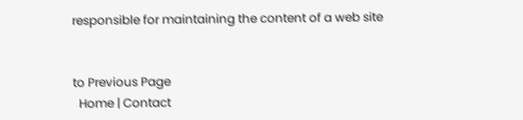responsible for maintaining the content of a web site


to Previous Page
  Home | Contact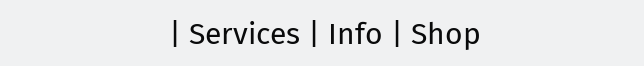| Services | Info | Shop